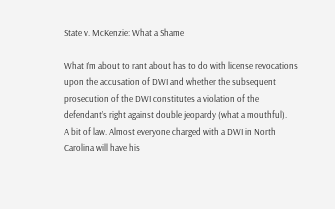State v. McKenzie: What a Shame

What I’m about to rant about has to do with license revocations upon the accusation of DWI and whether the subsequent prosecution of the DWI constitutes a violation of the defendant’s right against double jeopardy (what a mouthful).
A bit of law. Almost everyone charged with a DWI in North Carolina will have his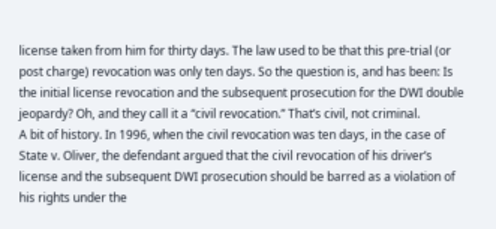license taken from him for thirty days. The law used to be that this pre-trial (or post charge) revocation was only ten days. So the question is, and has been: Is the initial license revocation and the subsequent prosecution for the DWI double jeopardy? Oh, and they call it a “civil revocation.” That’s civil, not criminal.
A bit of history. In 1996, when the civil revocation was ten days, in the case of State v. Oliver, the defendant argued that the civil revocation of his driver’s license and the subsequent DWI prosecution should be barred as a violation of his rights under the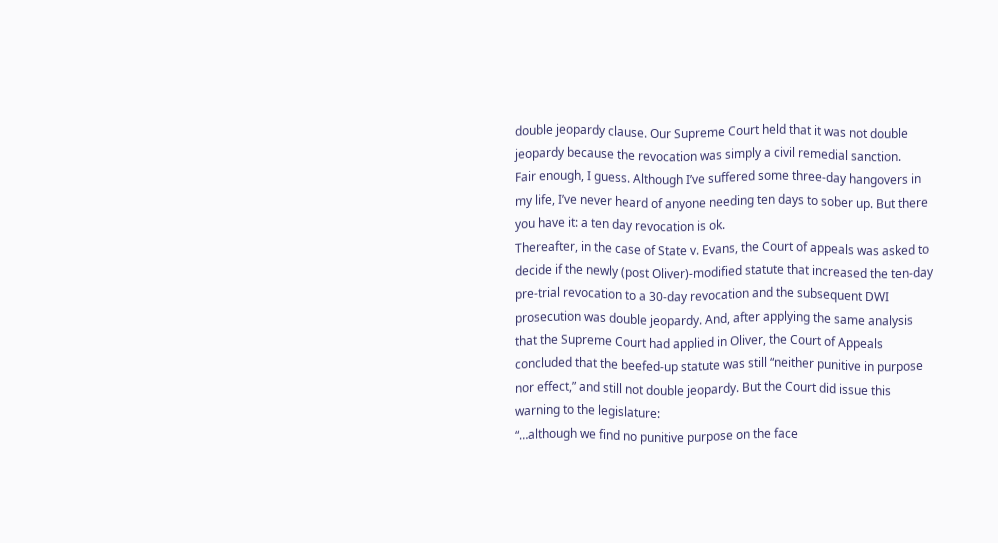double jeopardy clause. Our Supreme Court held that it was not double jeopardy because the revocation was simply a civil remedial sanction.
Fair enough, I guess. Although I’ve suffered some three-day hangovers in my life, I’ve never heard of anyone needing ten days to sober up. But there you have it: a ten day revocation is ok.
Thereafter, in the case of State v. Evans, the Court of appeals was asked to decide if the newly (post Oliver)-modified statute that increased the ten-day pre-trial revocation to a 30-day revocation and the subsequent DWI prosecution was double jeopardy. And, after applying the same analysis that the Supreme Court had applied in Oliver, the Court of Appeals concluded that the beefed-up statute was still “neither punitive in purpose nor effect,” and still not double jeopardy. But the Court did issue this warning to the legislature:
“…although we find no punitive purpose on the face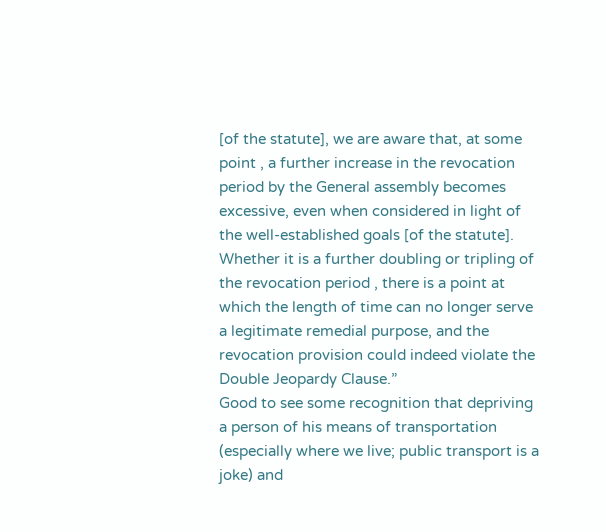[of the statute], we are aware that, at some point , a further increase in the revocation period by the General assembly becomes excessive, even when considered in light of the well-established goals [of the statute]. Whether it is a further doubling or tripling of the revocation period , there is a point at which the length of time can no longer serve a legitimate remedial purpose, and the revocation provision could indeed violate the Double Jeopardy Clause.”
Good to see some recognition that depriving a person of his means of transportation (especially where we live; public transport is a joke) and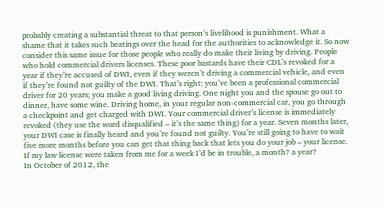probably creating a substantial threat to that person’s livelihood is punishment. What a shame that it takes such beatings over the head for the authorities to acknowledge it. So now consider this same issue for those people who really do make their living by driving. People who hold commercial drivers licenses. These poor bastards have their CDL’s revoked for a year if they’re accused of DWI, even if they weren’t driving a commercial vehicle, and even if they’re found not guilty of the DWI. That’s right: you’ve been a professional commercial driver for 20 years; you make a good living driving. One night you and the spouse go out to dinner, have some wine. Driving home, in your regular non-commercial car, you go through a checkpoint and get charged with DWI. Your commercial driver’s license is immediately revoked (they use the word disqualified – it’s the same thing) for a year. Seven months later, your DWI case is finally heard and you’re found not guilty. You’re still going to have to wait five more months before you can get that thing back that lets you do your job – your license. If my law license were taken from me for a week I’d be in trouble, a month? a year?
In October of 2012, the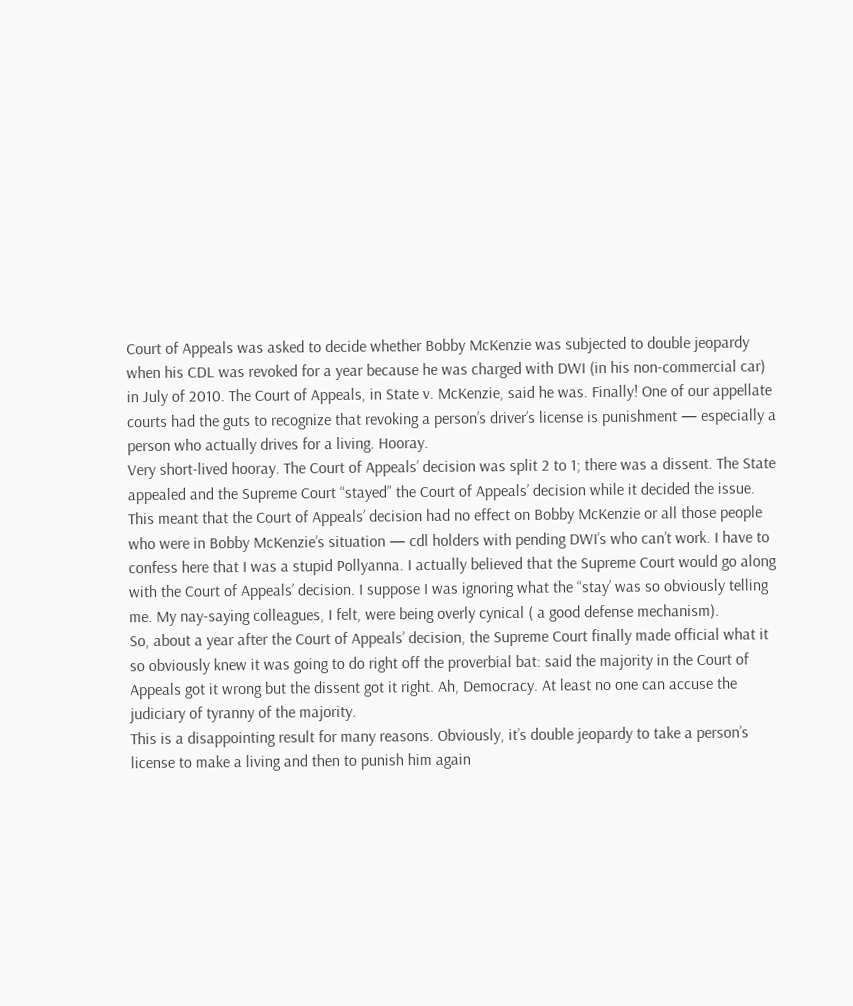Court of Appeals was asked to decide whether Bobby McKenzie was subjected to double jeopardy when his CDL was revoked for a year because he was charged with DWI (in his non-commercial car) in July of 2010. The Court of Appeals, in State v. McKenzie, said he was. Finally! One of our appellate courts had the guts to recognize that revoking a person’s driver’s license is punishment — especially a person who actually drives for a living. Hooray.
Very short-lived hooray. The Court of Appeals’ decision was split 2 to 1; there was a dissent. The State appealed and the Supreme Court “stayed” the Court of Appeals’ decision while it decided the issue. This meant that the Court of Appeals’ decision had no effect on Bobby McKenzie or all those people who were in Bobby McKenzie’s situation — cdl holders with pending DWI’s who can’t work. I have to confess here that I was a stupid Pollyanna. I actually believed that the Supreme Court would go along with the Court of Appeals’ decision. I suppose I was ignoring what the “stay’ was so obviously telling me. My nay-saying colleagues, I felt, were being overly cynical ( a good defense mechanism).
So, about a year after the Court of Appeals’ decision, the Supreme Court finally made official what it so obviously knew it was going to do right off the proverbial bat: said the majority in the Court of Appeals got it wrong but the dissent got it right. Ah, Democracy. At least no one can accuse the judiciary of tyranny of the majority.
This is a disappointing result for many reasons. Obviously, it’s double jeopardy to take a person’s license to make a living and then to punish him again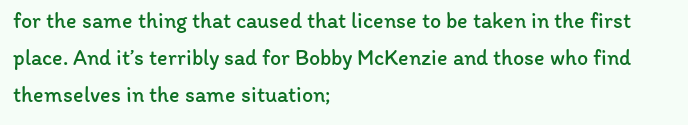for the same thing that caused that license to be taken in the first place. And it’s terribly sad for Bobby McKenzie and those who find themselves in the same situation;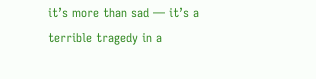it’s more than sad — it’s a terrible tragedy in a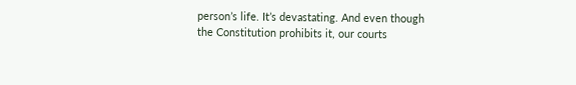person’s life. It’s devastating. And even though the Constitution prohibits it, our courts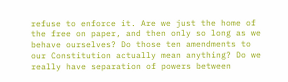refuse to enforce it. Are we just the home of the free on paper, and then only so long as we behave ourselves? Do those ten amendments to our Constitution actually mean anything? Do we really have separation of powers between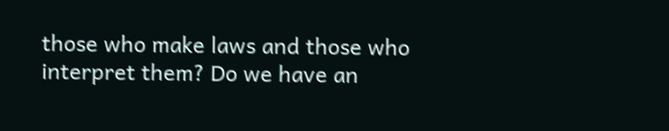those who make laws and those who interpret them? Do we have an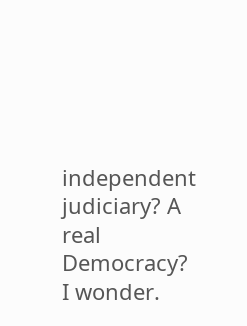independent judiciary? A real Democracy? I wonder.